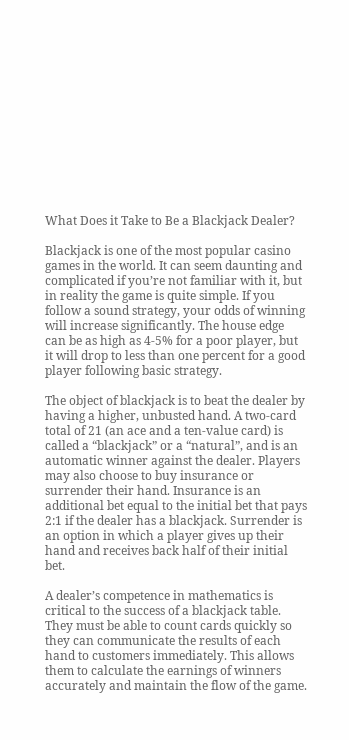What Does it Take to Be a Blackjack Dealer?

Blackjack is one of the most popular casino games in the world. It can seem daunting and complicated if you’re not familiar with it, but in reality the game is quite simple. If you follow a sound strategy, your odds of winning will increase significantly. The house edge can be as high as 4-5% for a poor player, but it will drop to less than one percent for a good player following basic strategy.

The object of blackjack is to beat the dealer by having a higher, unbusted hand. A two-card total of 21 (an ace and a ten-value card) is called a “blackjack” or a “natural”, and is an automatic winner against the dealer. Players may also choose to buy insurance or surrender their hand. Insurance is an additional bet equal to the initial bet that pays 2:1 if the dealer has a blackjack. Surrender is an option in which a player gives up their hand and receives back half of their initial bet.

A dealer’s competence in mathematics is critical to the success of a blackjack table. They must be able to count cards quickly so they can communicate the results of each hand to customers immediately. This allows them to calculate the earnings of winners accurately and maintain the flow of the game.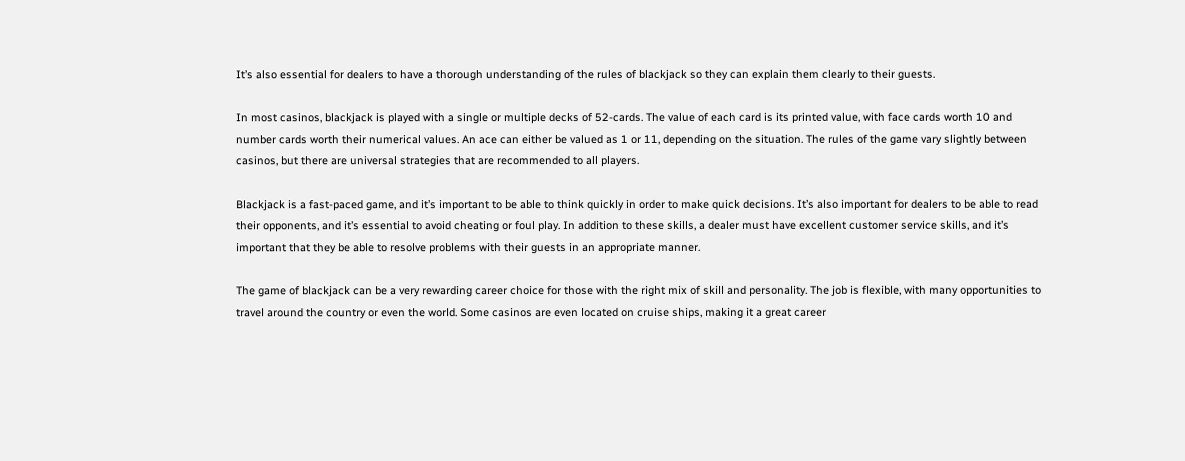It’s also essential for dealers to have a thorough understanding of the rules of blackjack so they can explain them clearly to their guests.

In most casinos, blackjack is played with a single or multiple decks of 52-cards. The value of each card is its printed value, with face cards worth 10 and number cards worth their numerical values. An ace can either be valued as 1 or 11, depending on the situation. The rules of the game vary slightly between casinos, but there are universal strategies that are recommended to all players.

Blackjack is a fast-paced game, and it’s important to be able to think quickly in order to make quick decisions. It’s also important for dealers to be able to read their opponents, and it’s essential to avoid cheating or foul play. In addition to these skills, a dealer must have excellent customer service skills, and it’s important that they be able to resolve problems with their guests in an appropriate manner.

The game of blackjack can be a very rewarding career choice for those with the right mix of skill and personality. The job is flexible, with many opportunities to travel around the country or even the world. Some casinos are even located on cruise ships, making it a great career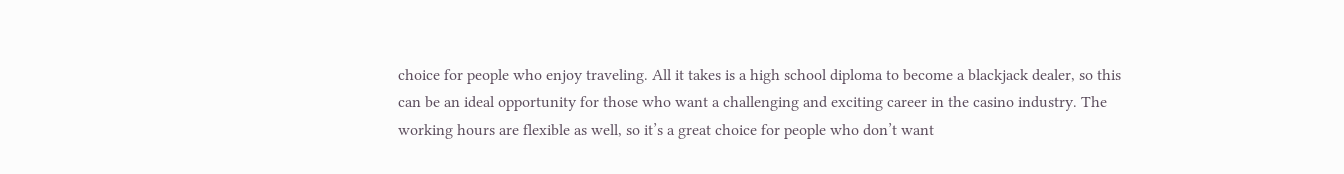choice for people who enjoy traveling. All it takes is a high school diploma to become a blackjack dealer, so this can be an ideal opportunity for those who want a challenging and exciting career in the casino industry. The working hours are flexible as well, so it’s a great choice for people who don’t want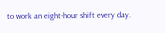to work an eight-hour shift every day.